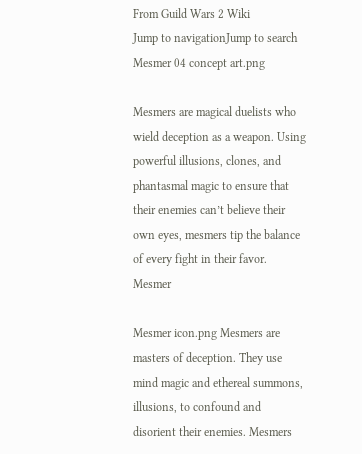From Guild Wars 2 Wiki
Jump to navigationJump to search
Mesmer 04 concept art.png

Mesmers are magical duelists who wield deception as a weapon. Using powerful illusions, clones, and phantasmal magic to ensure that their enemies can’t believe their own eyes, mesmers tip the balance of every fight in their favor. Mesmer

Mesmer icon.png Mesmers are masters of deception. They use mind magic and ethereal summons, illusions, to confound and disorient their enemies. Mesmers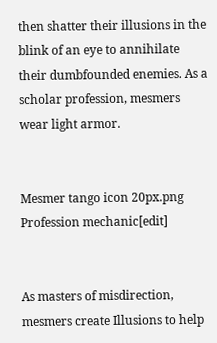then shatter their illusions in the blink of an eye to annihilate their dumbfounded enemies. As a scholar profession, mesmers wear light armor.


Mesmer tango icon 20px.png Profession mechanic[edit]


As masters of misdirection, mesmers create Illusions to help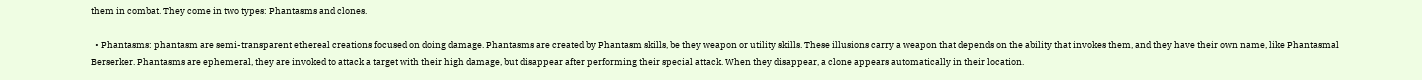them in combat. They come in two types: Phantasms and clones.

  • Phantasms: phantasm are semi-transparent ethereal creations focused on doing damage. Phantasms are created by Phantasm skills, be they weapon or utility skills. These illusions carry a weapon that depends on the ability that invokes them, and they have their own name, like Phantasmal Berserker. Phantasms are ephemeral, they are invoked to attack a target with their high damage, but disappear after performing their special attack. When they disappear, a clone appears automatically in their location.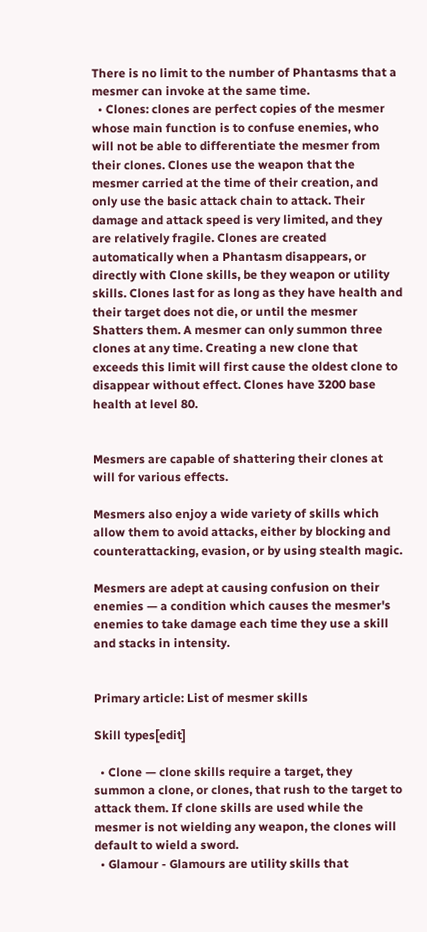There is no limit to the number of Phantasms that a mesmer can invoke at the same time.
  • Clones: clones are perfect copies of the mesmer whose main function is to confuse enemies, who will not be able to differentiate the mesmer from their clones. Clones use the weapon that the mesmer carried at the time of their creation, and only use the basic attack chain to attack. Their damage and attack speed is very limited, and they are relatively fragile. Clones are created automatically when a Phantasm disappears, or directly with Clone skills, be they weapon or utility skills. Clones last for as long as they have health and their target does not die, or until the mesmer Shatters them. A mesmer can only summon three clones at any time. Creating a new clone that exceeds this limit will first cause the oldest clone to disappear without effect. Clones have 3200 base health at level 80.


Mesmers are capable of shattering their clones at will for various effects.

Mesmers also enjoy a wide variety of skills which allow them to avoid attacks, either by blocking and counterattacking, evasion, or by using stealth magic.

Mesmers are adept at causing confusion on their enemies — a condition which causes the mesmer's enemies to take damage each time they use a skill and stacks in intensity.


Primary article: List of mesmer skills

Skill types[edit]

  • Clone — clone skills require a target, they summon a clone, or clones, that rush to the target to attack them. If clone skills are used while the mesmer is not wielding any weapon, the clones will default to wield a sword.
  • Glamour - Glamours are utility skills that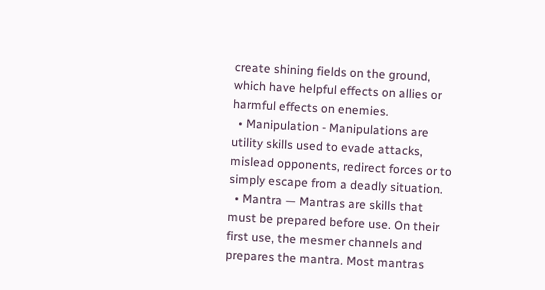create shining fields on the ground, which have helpful effects on allies or harmful effects on enemies.
  • Manipulation - Manipulations are utility skills used to evade attacks, mislead opponents, redirect forces or to simply escape from a deadly situation.
  • Mantra — Mantras are skills that must be prepared before use. On their first use, the mesmer channels and prepares the mantra. Most mantras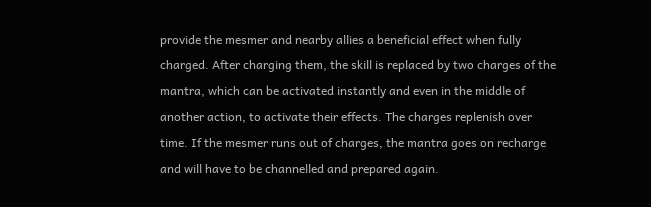provide the mesmer and nearby allies a beneficial effect when fully charged. After charging them, the skill is replaced by two charges of the mantra, which can be activated instantly and even in the middle of another action, to activate their effects. The charges replenish over time. If the mesmer runs out of charges, the mantra goes on recharge and will have to be channelled and prepared again.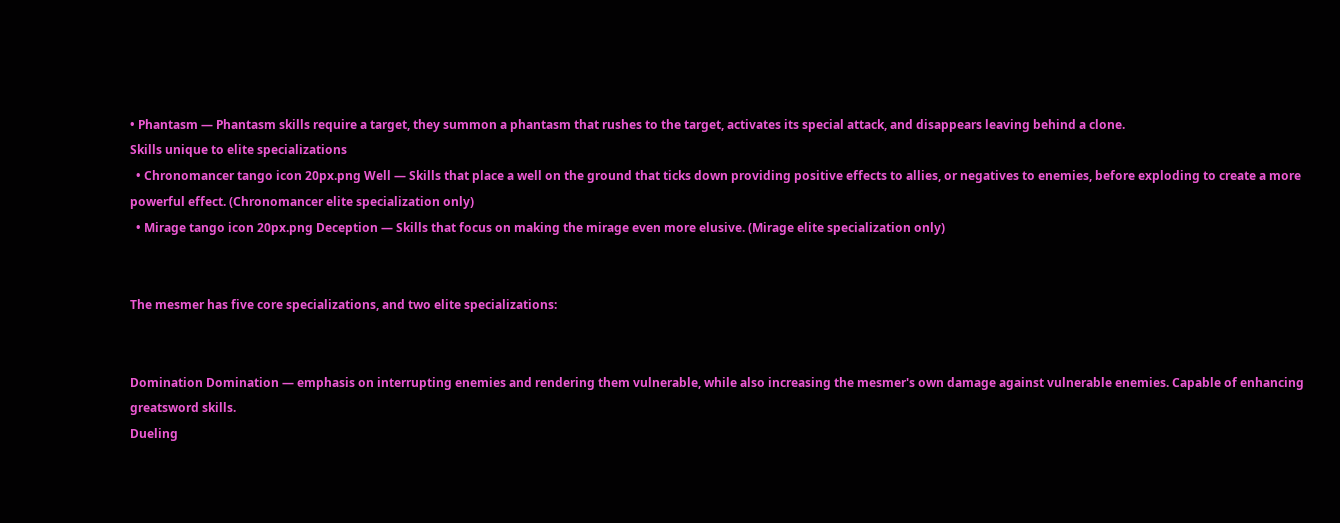• Phantasm — Phantasm skills require a target, they summon a phantasm that rushes to the target, activates its special attack, and disappears leaving behind a clone.
Skills unique to elite specializations
  • Chronomancer tango icon 20px.png Well — Skills that place a well on the ground that ticks down providing positive effects to allies, or negatives to enemies, before exploding to create a more powerful effect. (Chronomancer elite specialization only)
  • Mirage tango icon 20px.png Deception — Skills that focus on making the mirage even more elusive. (Mirage elite specialization only)


The mesmer has five core specializations, and two elite specializations:


Domination Domination — emphasis on interrupting enemies and rendering them vulnerable, while also increasing the mesmer's own damage against vulnerable enemies. Capable of enhancing greatsword skills.
Dueling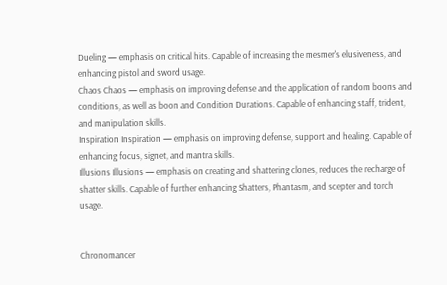Dueling — emphasis on critical hits. Capable of increasing the mesmer's elusiveness, and enhancing pistol and sword usage.
Chaos Chaos — emphasis on improving defense and the application of random boons and conditions, as well as boon and Condition Durations. Capable of enhancing staff, trident, and manipulation skills.
Inspiration Inspiration — emphasis on improving defense, support and healing. Capable of enhancing focus, signet, and mantra skills.
Illusions Illusions — emphasis on creating and shattering clones, reduces the recharge of shatter skills. Capable of further enhancing Shatters, Phantasm, and scepter and torch usage.


Chronomancer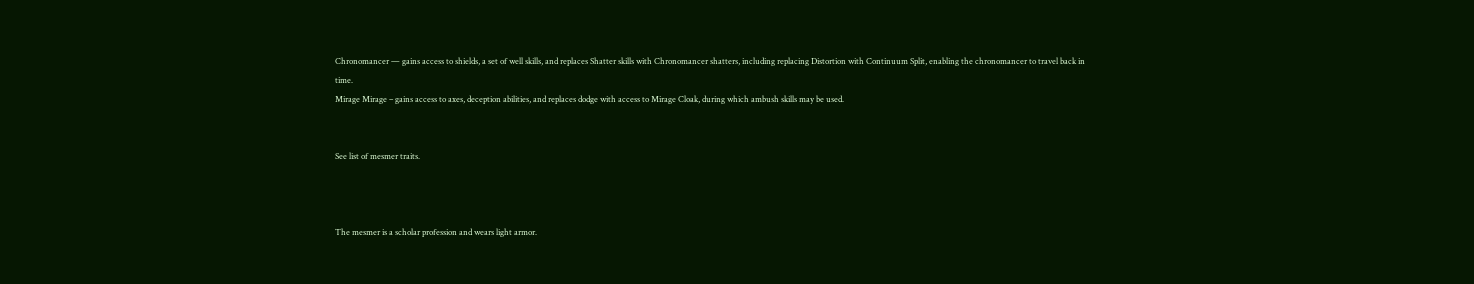Chronomancer — gains access to shields, a set of well skills, and replaces Shatter skills with Chronomancer shatters, including replacing Distortion with Continuum Split, enabling the chronomancer to travel back in time.
Mirage Mirage – gains access to axes, deception abilities, and replaces dodge with access to Mirage Cloak, during which ambush skills may be used.


See list of mesmer traits.



The mesmer is a scholar profession and wears light armor.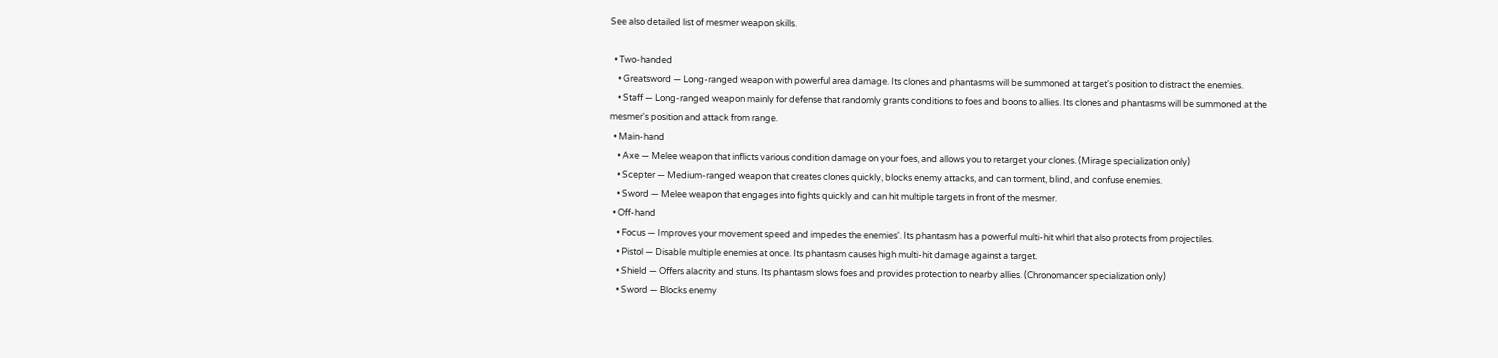See also detailed list of mesmer weapon skills.

  • Two-handed
    • Greatsword — Long-ranged weapon with powerful area damage. Its clones and phantasms will be summoned at target's position to distract the enemies.
    • Staff — Long-ranged weapon mainly for defense that randomly grants conditions to foes and boons to allies. Its clones and phantasms will be summoned at the mesmer's position and attack from range.
  • Main-hand
    • Axe — Melee weapon that inflicts various condition damage on your foes, and allows you to retarget your clones. (Mirage specialization only)
    • Scepter — Medium-ranged weapon that creates clones quickly, blocks enemy attacks, and can torment, blind, and confuse enemies.
    • Sword — Melee weapon that engages into fights quickly and can hit multiple targets in front of the mesmer.
  • Off-hand
    • Focus — Improves your movement speed and impedes the enemies'. Its phantasm has a powerful multi-hit whirl that also protects from projectiles.
    • Pistol — Disable multiple enemies at once. Its phantasm causes high multi-hit damage against a target.
    • Shield — Offers alacrity and stuns. Its phantasm slows foes and provides protection to nearby allies. (Chronomancer specialization only)
    • Sword — Blocks enemy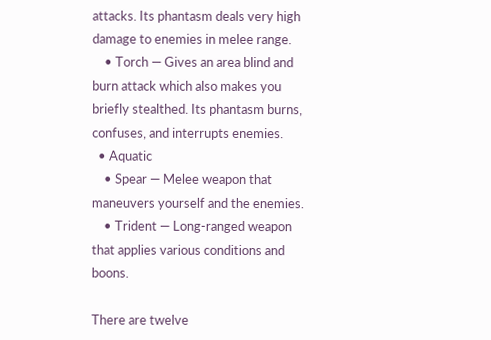attacks. Its phantasm deals very high damage to enemies in melee range.
    • Torch — Gives an area blind and burn attack which also makes you briefly stealthed. Its phantasm burns, confuses, and interrupts enemies.
  • Aquatic
    • Spear — Melee weapon that maneuvers yourself and the enemies.
    • Trident — Long-ranged weapon that applies various conditions and boons.

There are twelve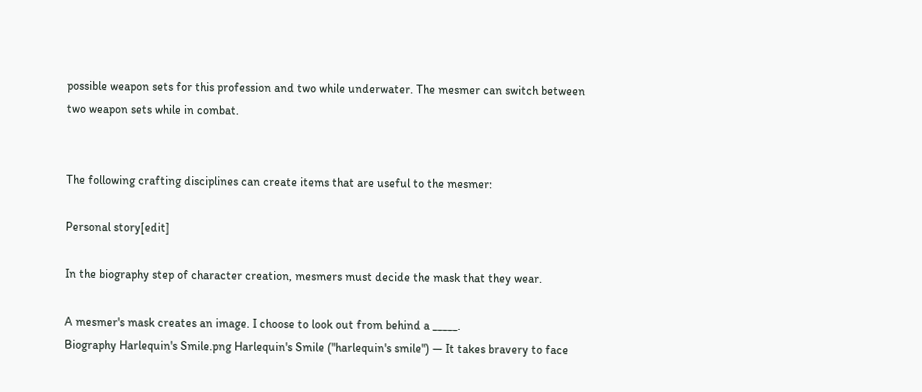possible weapon sets for this profession and two while underwater. The mesmer can switch between two weapon sets while in combat.


The following crafting disciplines can create items that are useful to the mesmer:

Personal story[edit]

In the biography step of character creation, mesmers must decide the mask that they wear.

A mesmer's mask creates an image. I choose to look out from behind a _____.
Biography Harlequin's Smile.png Harlequin's Smile ("harlequin's smile") — It takes bravery to face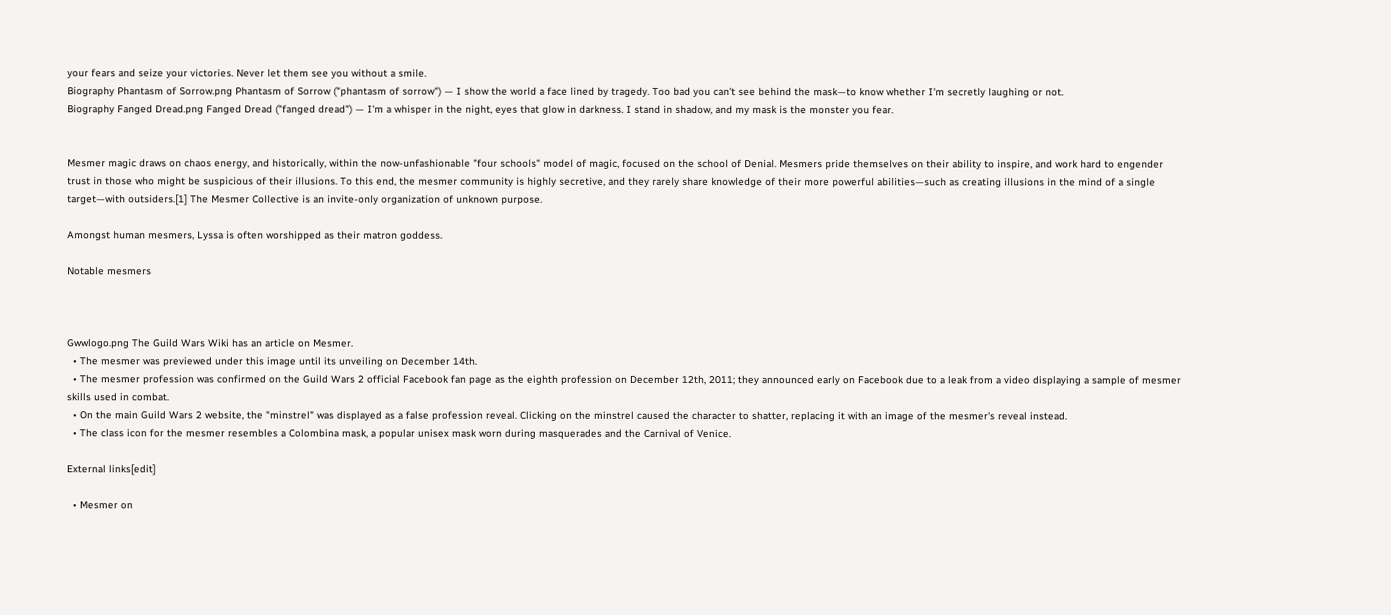your fears and seize your victories. Never let them see you without a smile.
Biography Phantasm of Sorrow.png Phantasm of Sorrow ("phantasm of sorrow") — I show the world a face lined by tragedy. Too bad you can't see behind the mask—to know whether I'm secretly laughing or not.
Biography Fanged Dread.png Fanged Dread ("fanged dread") — I'm a whisper in the night, eyes that glow in darkness. I stand in shadow, and my mask is the monster you fear.


Mesmer magic draws on chaos energy, and historically, within the now-unfashionable "four schools" model of magic, focused on the school of Denial. Mesmers pride themselves on their ability to inspire, and work hard to engender trust in those who might be suspicious of their illusions. To this end, the mesmer community is highly secretive, and they rarely share knowledge of their more powerful abilities—such as creating illusions in the mind of a single target—with outsiders.[1] The Mesmer Collective is an invite-only organization of unknown purpose.

Amongst human mesmers, Lyssa is often worshipped as their matron goddess.

Notable mesmers



Gwwlogo.png The Guild Wars Wiki has an article on Mesmer.
  • The mesmer was previewed under this image until its unveiling on December 14th.
  • The mesmer profession was confirmed on the Guild Wars 2 official Facebook fan page as the eighth profession on December 12th, 2011; they announced early on Facebook due to a leak from a video displaying a sample of mesmer skills used in combat.
  • On the main Guild Wars 2 website, the "minstrel" was displayed as a false profession reveal. Clicking on the minstrel caused the character to shatter, replacing it with an image of the mesmer's reveal instead.
  • The class icon for the mesmer resembles a Colombina mask, a popular unisex mask worn during masquerades and the Carnival of Venice.

External links[edit]

  • Mesmer on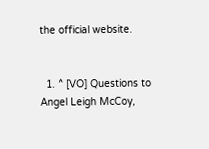the official website.


  1. ^ [VO] Questions to Angel Leigh McCoy,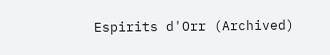Espirits d'Orr (Archived)